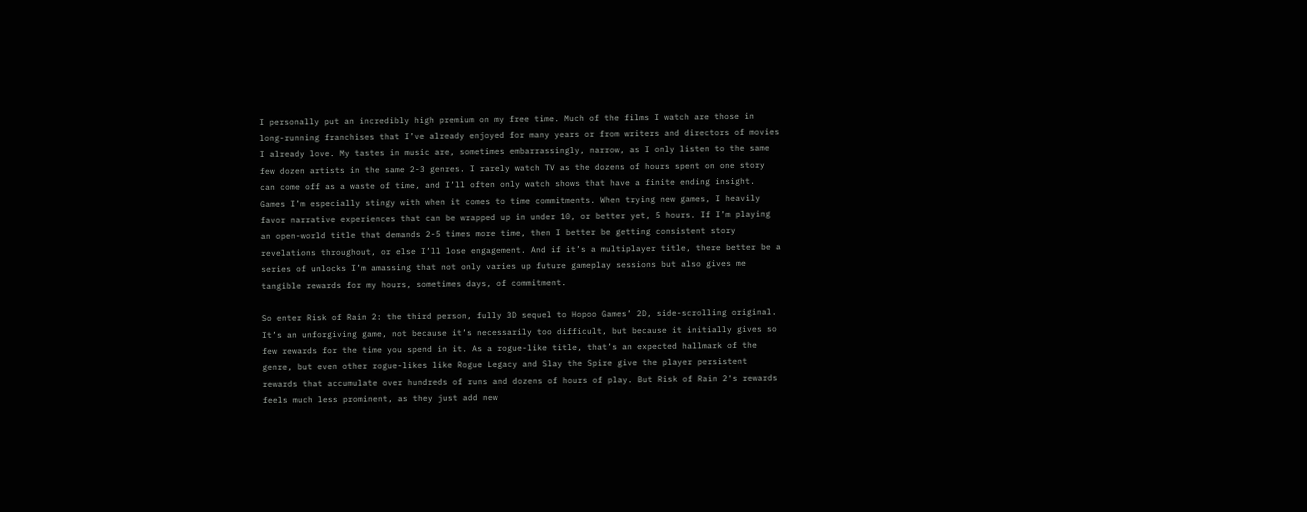I personally put an incredibly high premium on my free time. Much of the films I watch are those in long-running franchises that I’ve already enjoyed for many years or from writers and directors of movies I already love. My tastes in music are, sometimes embarrassingly, narrow, as I only listen to the same few dozen artists in the same 2-3 genres. I rarely watch TV as the dozens of hours spent on one story can come off as a waste of time, and I’ll often only watch shows that have a finite ending insight. Games I’m especially stingy with when it comes to time commitments. When trying new games, I heavily favor narrative experiences that can be wrapped up in under 10, or better yet, 5 hours. If I’m playing an open-world title that demands 2-5 times more time, then I better be getting consistent story revelations throughout, or else I’ll lose engagement. And if it’s a multiplayer title, there better be a series of unlocks I’m amassing that not only varies up future gameplay sessions but also gives me tangible rewards for my hours, sometimes days, of commitment.

So enter Risk of Rain 2: the third person, fully 3D sequel to Hopoo Games’ 2D, side-scrolling original. It’s an unforgiving game, not because it’s necessarily too difficult, but because it initially gives so few rewards for the time you spend in it. As a rogue-like title, that’s an expected hallmark of the genre, but even other rogue-likes like Rogue Legacy and Slay the Spire give the player persistent rewards that accumulate over hundreds of runs and dozens of hours of play. But Risk of Rain 2‘s rewards feels much less prominent, as they just add new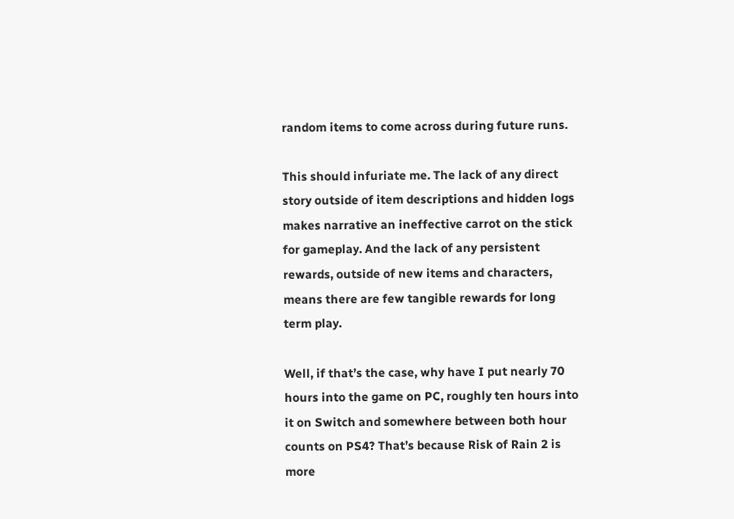random items to come across during future runs.

This should infuriate me. The lack of any direct story outside of item descriptions and hidden logs makes narrative an ineffective carrot on the stick for gameplay. And the lack of any persistent rewards, outside of new items and characters, means there are few tangible rewards for long term play.

Well, if that’s the case, why have I put nearly 70 hours into the game on PC, roughly ten hours into it on Switch and somewhere between both hour counts on PS4? That’s because Risk of Rain 2 is more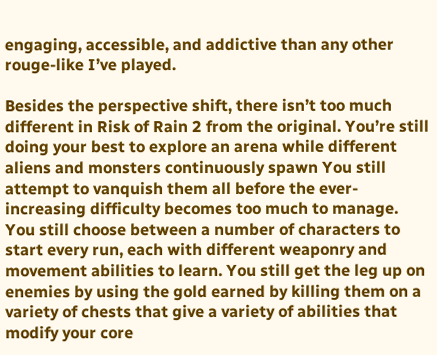engaging, accessible, and addictive than any other rouge-like I’ve played.

Besides the perspective shift, there isn’t too much different in Risk of Rain 2 from the original. You’re still doing your best to explore an arena while different aliens and monsters continuously spawn You still attempt to vanquish them all before the ever-increasing difficulty becomes too much to manage. You still choose between a number of characters to start every run, each with different weaponry and movement abilities to learn. You still get the leg up on enemies by using the gold earned by killing them on a variety of chests that give a variety of abilities that modify your core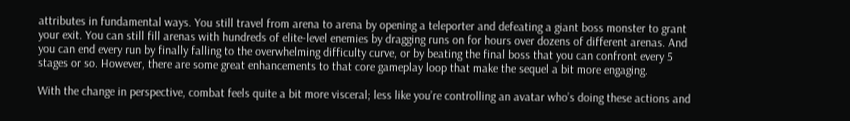attributes in fundamental ways. You still travel from arena to arena by opening a teleporter and defeating a giant boss monster to grant your exit. You can still fill arenas with hundreds of elite-level enemies by dragging runs on for hours over dozens of different arenas. And you can end every run by finally falling to the overwhelming difficulty curve, or by beating the final boss that you can confront every 5 stages or so. However, there are some great enhancements to that core gameplay loop that make the sequel a bit more engaging.

With the change in perspective, combat feels quite a bit more visceral; less like you’re controlling an avatar who’s doing these actions and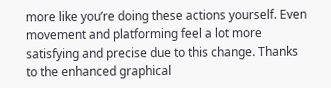more like you’re doing these actions yourself. Even movement and platforming feel a lot more satisfying and precise due to this change. Thanks to the enhanced graphical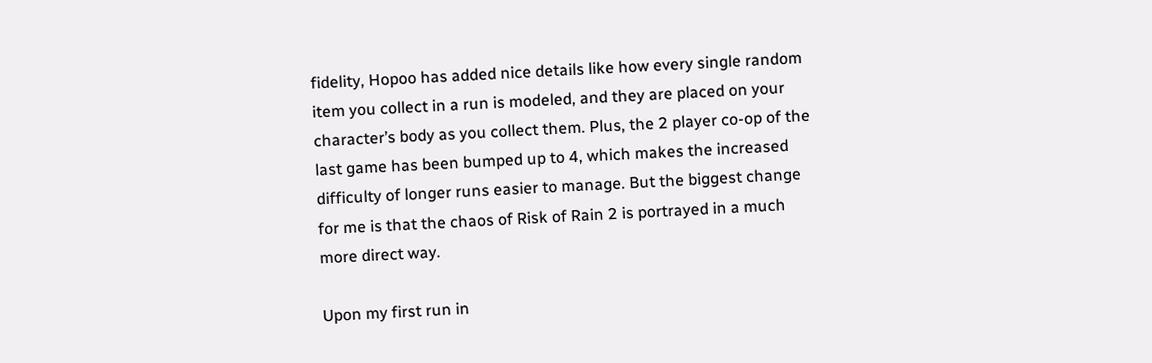fidelity, Hopoo has added nice details like how every single random item you collect in a run is modeled, and they are placed on your character’s body as you collect them. Plus, the 2 player co-op of the last game has been bumped up to 4, which makes the increased difficulty of longer runs easier to manage. But the biggest change for me is that the chaos of Risk of Rain 2 is portrayed in a much more direct way.

Upon my first run in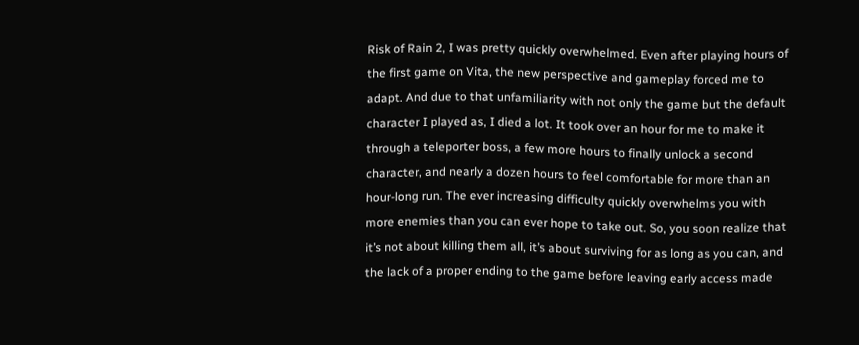Risk of Rain 2, I was pretty quickly overwhelmed. Even after playing hours of the first game on Vita, the new perspective and gameplay forced me to adapt. And due to that unfamiliarity with not only the game but the default character I played as, I died a lot. It took over an hour for me to make it through a teleporter boss, a few more hours to finally unlock a second character, and nearly a dozen hours to feel comfortable for more than an hour-long run. The ever increasing difficulty quickly overwhelms you with more enemies than you can ever hope to take out. So, you soon realize that it’s not about killing them all, it’s about surviving for as long as you can, and the lack of a proper ending to the game before leaving early access made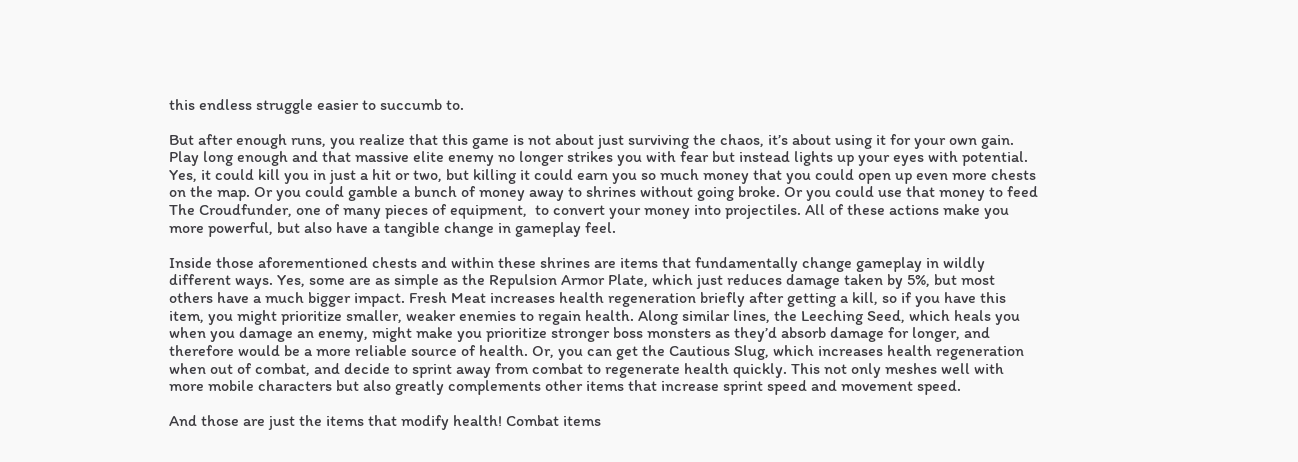this endless struggle easier to succumb to.

But after enough runs, you realize that this game is not about just surviving the chaos, it’s about using it for your own gain. Play long enough and that massive elite enemy no longer strikes you with fear but instead lights up your eyes with potential. Yes, it could kill you in just a hit or two, but killing it could earn you so much money that you could open up even more chests on the map. Or you could gamble a bunch of money away to shrines without going broke. Or you could use that money to feed The Croudfunder, one of many pieces of equipment,  to convert your money into projectiles. All of these actions make you more powerful, but also have a tangible change in gameplay feel.

Inside those aforementioned chests and within these shrines are items that fundamentally change gameplay in wildly different ways. Yes, some are as simple as the Repulsion Armor Plate, which just reduces damage taken by 5%, but most others have a much bigger impact. Fresh Meat increases health regeneration briefly after getting a kill, so if you have this item, you might prioritize smaller, weaker enemies to regain health. Along similar lines, the Leeching Seed, which heals you when you damage an enemy, might make you prioritize stronger boss monsters as they’d absorb damage for longer, and therefore would be a more reliable source of health. Or, you can get the Cautious Slug, which increases health regeneration when out of combat, and decide to sprint away from combat to regenerate health quickly. This not only meshes well with more mobile characters but also greatly complements other items that increase sprint speed and movement speed.

And those are just the items that modify health! Combat items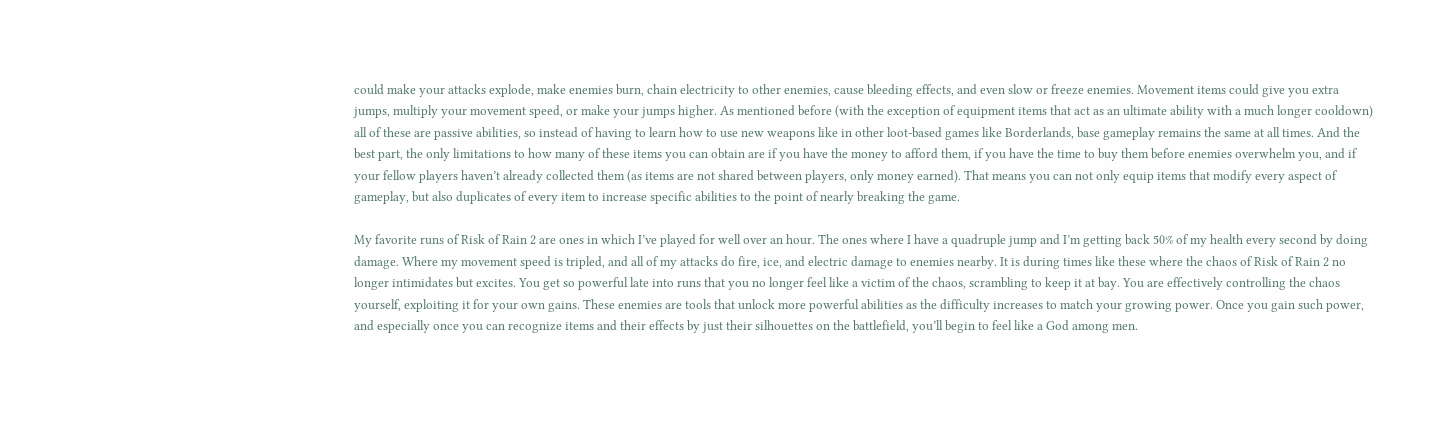could make your attacks explode, make enemies burn, chain electricity to other enemies, cause bleeding effects, and even slow or freeze enemies. Movement items could give you extra jumps, multiply your movement speed, or make your jumps higher. As mentioned before (with the exception of equipment items that act as an ultimate ability with a much longer cooldown) all of these are passive abilities, so instead of having to learn how to use new weapons like in other loot-based games like Borderlands, base gameplay remains the same at all times. And the best part, the only limitations to how many of these items you can obtain are if you have the money to afford them, if you have the time to buy them before enemies overwhelm you, and if your fellow players haven’t already collected them (as items are not shared between players, only money earned). That means you can not only equip items that modify every aspect of gameplay, but also duplicates of every item to increase specific abilities to the point of nearly breaking the game.

My favorite runs of Risk of Rain 2 are ones in which I’ve played for well over an hour. The ones where I have a quadruple jump and I’m getting back 50% of my health every second by doing damage. Where my movement speed is tripled, and all of my attacks do fire, ice, and electric damage to enemies nearby. It is during times like these where the chaos of Risk of Rain 2 no longer intimidates but excites. You get so powerful late into runs that you no longer feel like a victim of the chaos, scrambling to keep it at bay. You are effectively controlling the chaos yourself, exploiting it for your own gains. These enemies are tools that unlock more powerful abilities as the difficulty increases to match your growing power. Once you gain such power, and especially once you can recognize items and their effects by just their silhouettes on the battlefield, you’ll begin to feel like a God among men.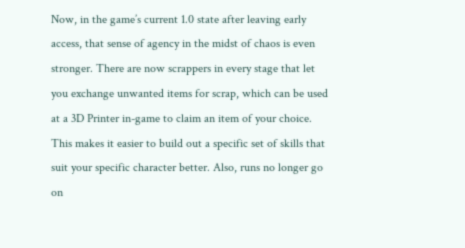Now, in the game’s current 1.0 state after leaving early access, that sense of agency in the midst of chaos is even stronger. There are now scrappers in every stage that let you exchange unwanted items for scrap, which can be used at a 3D Printer in-game to claim an item of your choice. This makes it easier to build out a specific set of skills that suit your specific character better. Also, runs no longer go on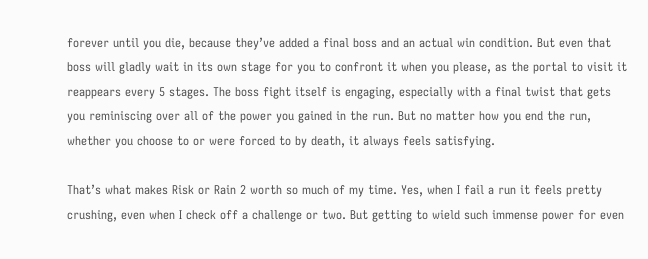forever until you die, because they’ve added a final boss and an actual win condition. But even that boss will gladly wait in its own stage for you to confront it when you please, as the portal to visit it reappears every 5 stages. The boss fight itself is engaging, especially with a final twist that gets you reminiscing over all of the power you gained in the run. But no matter how you end the run, whether you choose to or were forced to by death, it always feels satisfying.

That’s what makes Risk or Rain 2 worth so much of my time. Yes, when I fail a run it feels pretty crushing, even when I check off a challenge or two. But getting to wield such immense power for even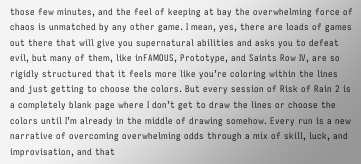those few minutes, and the feel of keeping at bay the overwhelming force of chaos is unmatched by any other game. I mean, yes, there are loads of games out there that will give you supernatural abilities and asks you to defeat evil, but many of them, like inFAMOUS, Prototype, and Saints Row IV, are so rigidly structured that it feels more like you’re coloring within the lines and just getting to choose the colors. But every session of Risk of Rain 2 is a completely blank page where I don’t get to draw the lines or choose the colors until I’m already in the middle of drawing somehow. Every run is a new narrative of overcoming overwhelming odds through a mix of skill, luck, and improvisation, and that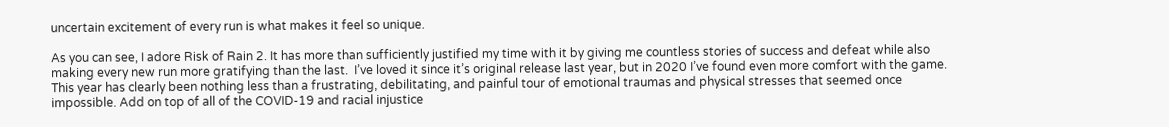uncertain excitement of every run is what makes it feel so unique.

As you can see, I adore Risk of Rain 2. It has more than sufficiently justified my time with it by giving me countless stories of success and defeat while also making every new run more gratifying than the last.  I’ve loved it since it’s original release last year, but in 2020 I’ve found even more comfort with the game. This year has clearly been nothing less than a frustrating, debilitating, and painful tour of emotional traumas and physical stresses that seemed once impossible. Add on top of all of the COVID-19 and racial injustice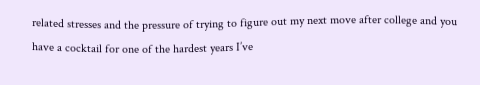related stresses and the pressure of trying to figure out my next move after college and you have a cocktail for one of the hardest years I’ve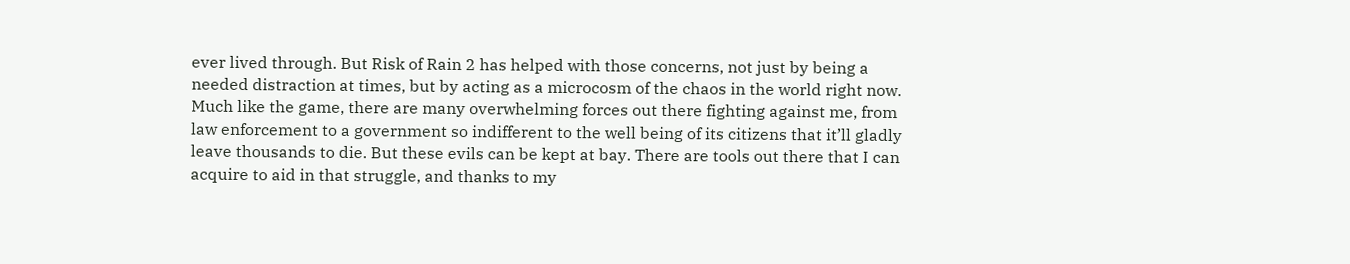ever lived through. But Risk of Rain 2 has helped with those concerns, not just by being a needed distraction at times, but by acting as a microcosm of the chaos in the world right now. Much like the game, there are many overwhelming forces out there fighting against me, from law enforcement to a government so indifferent to the well being of its citizens that it’ll gladly leave thousands to die. But these evils can be kept at bay. There are tools out there that I can acquire to aid in that struggle, and thanks to my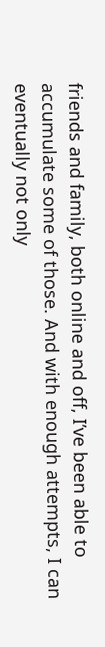friends and family, both online and off, I’ve been able to accumulate some of those. And with enough attempts, I can eventually not only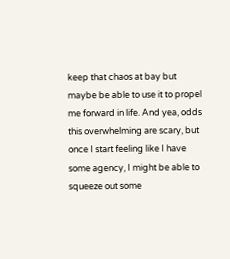keep that chaos at bay but maybe be able to use it to propel me forward in life. And yea, odds this overwhelming are scary, but once I start feeling like I have some agency, I might be able to squeeze out some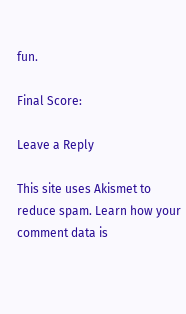fun.

Final Score:

Leave a Reply

This site uses Akismet to reduce spam. Learn how your comment data is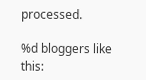processed.

%d bloggers like this: